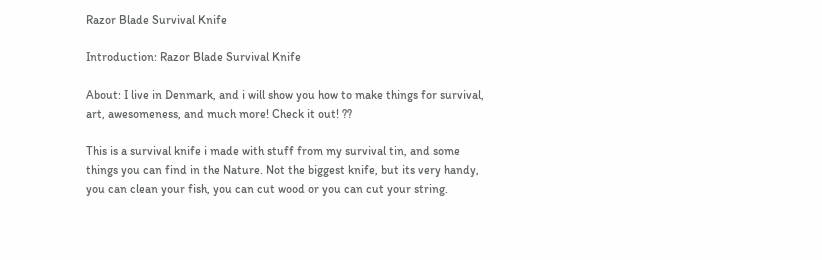Razor Blade Survival Knife

Introduction: Razor Blade Survival Knife

About: I live in Denmark, and i will show you how to make things for survival, art, awesomeness, and much more! Check it out! ??

This is a survival knife i made with stuff from my survival tin, and some things you can find in the Nature. Not the biggest knife, but its very handy, you can clean your fish, you can cut wood or you can cut your string.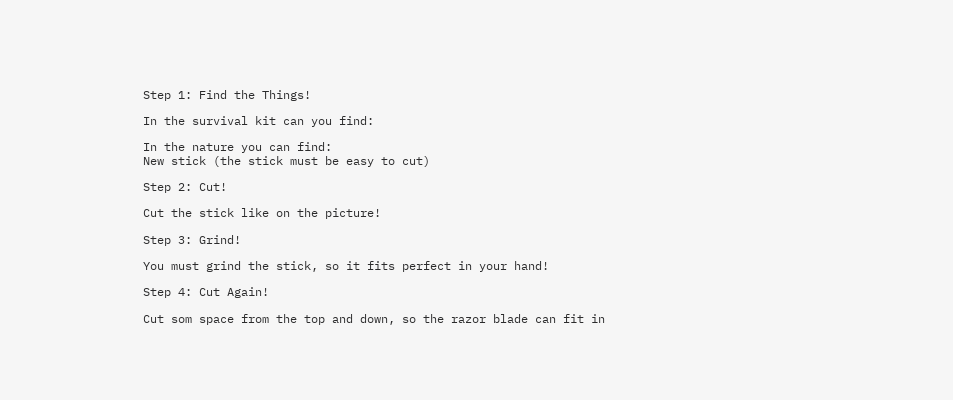Step 1: Find the Things!

In the survival kit can you find:

In the nature you can find:
New stick (the stick must be easy to cut)

Step 2: Cut!

Cut the stick like on the picture!

Step 3: Grind!

You must grind the stick, so it fits perfect in your hand!

Step 4: Cut Again!

Cut som space from the top and down, so the razor blade can fit in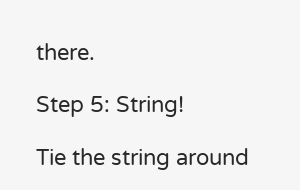there.

Step 5: String!

Tie the string around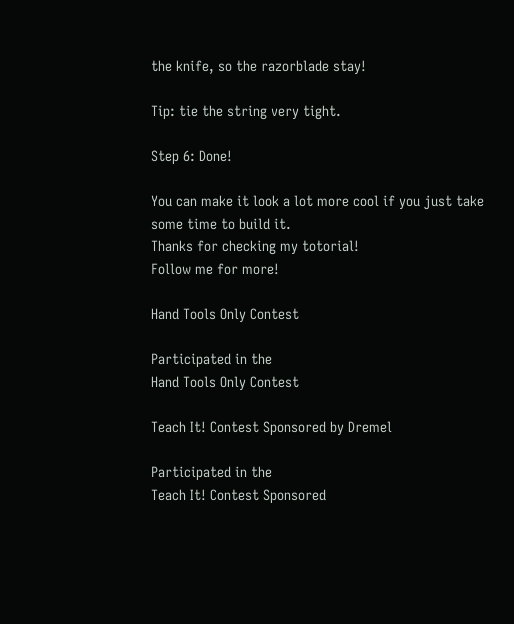the knife, so the razorblade stay!

Tip: tie the string very tight.

Step 6: Done!

You can make it look a lot more cool if you just take some time to build it.
Thanks for checking my totorial!
Follow me for more!

Hand Tools Only Contest

Participated in the
Hand Tools Only Contest

Teach It! Contest Sponsored by Dremel

Participated in the
Teach It! Contest Sponsored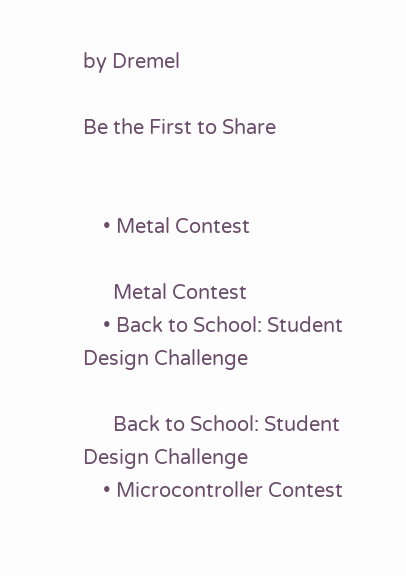by Dremel

Be the First to Share


    • Metal Contest

      Metal Contest
    • Back to School: Student Design Challenge

      Back to School: Student Design Challenge
    • Microcontroller Contest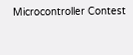Microcontroller Contest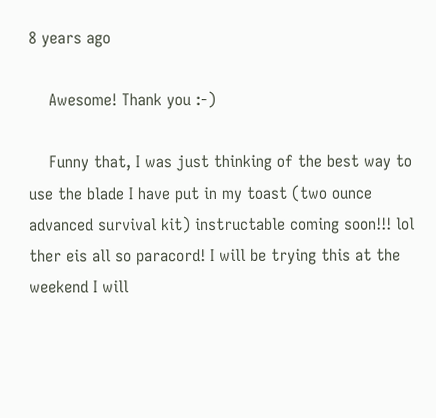8 years ago

    Awesome! Thank you :-)

    Funny that, I was just thinking of the best way to use the blade I have put in my toast (two ounce advanced survival kit) instructable coming soon!!! lol ther eis all so paracord! I will be trying this at the weekend I will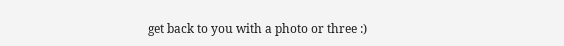get back to you with a photo or three :)